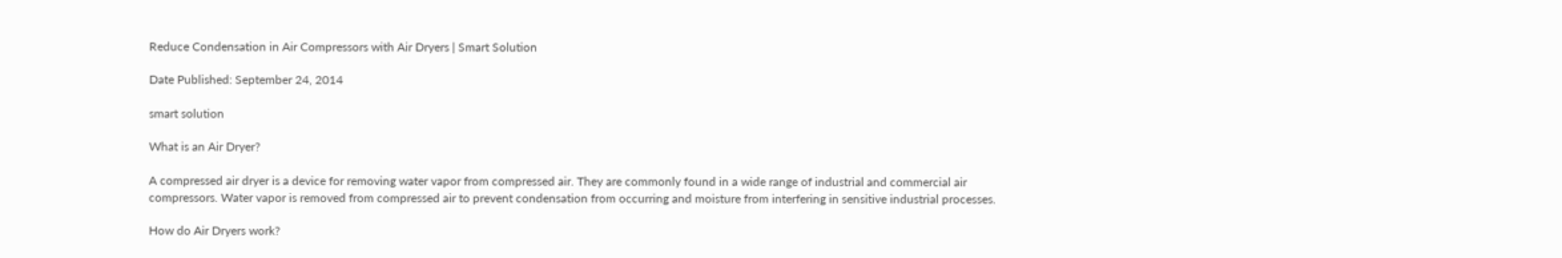Reduce Condensation in Air Compressors with Air Dryers | Smart Solution

Date Published: September 24, 2014

smart solution

What is an Air Dryer?

A compressed air dryer is a device for removing water vapor from compressed air. They are commonly found in a wide range of industrial and commercial air compressors. Water vapor is removed from compressed air to prevent condensation from occurring and moisture from interfering in sensitive industrial processes.

How do Air Dryers work?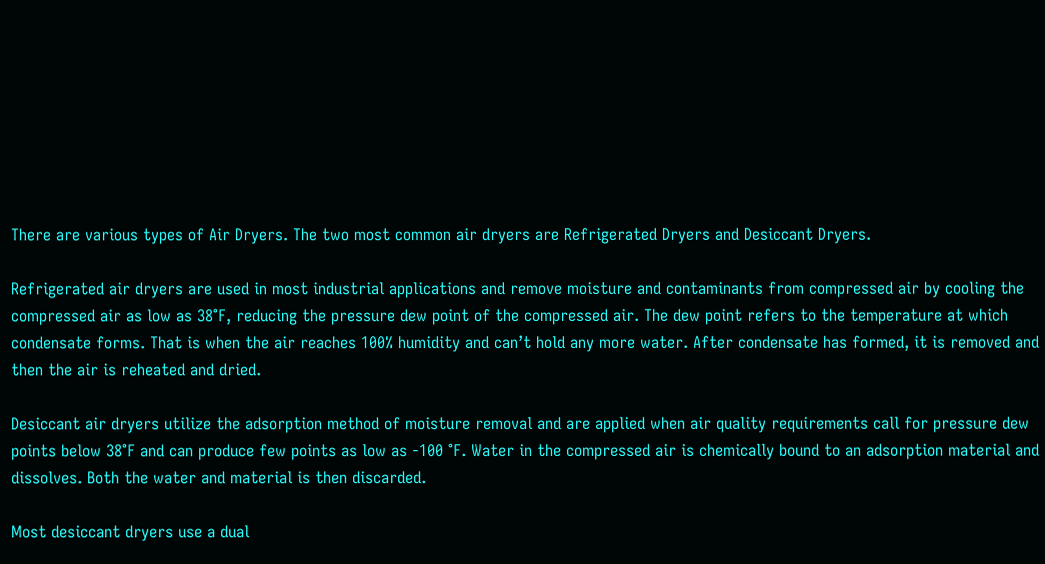There are various types of Air Dryers. The two most common air dryers are Refrigerated Dryers and Desiccant Dryers.

Refrigerated air dryers are used in most industrial applications and remove moisture and contaminants from compressed air by cooling the compressed air as low as 38°F, reducing the pressure dew point of the compressed air. The dew point refers to the temperature at which condensate forms. That is when the air reaches 100% humidity and can’t hold any more water. After condensate has formed, it is removed and then the air is reheated and dried.

Desiccant air dryers utilize the adsorption method of moisture removal and are applied when air quality requirements call for pressure dew points below 38°F and can produce few points as low as -100 °F. Water in the compressed air is chemically bound to an adsorption material and dissolves. Both the water and material is then discarded.

Most desiccant dryers use a dual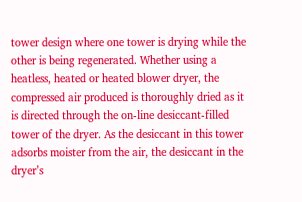tower design where one tower is drying while the other is being regenerated. Whether using a heatless, heated or heated blower dryer, the compressed air produced is thoroughly dried as it is directed through the on-line desiccant-filled tower of the dryer. As the desiccant in this tower adsorbs moister from the air, the desiccant in the dryer’s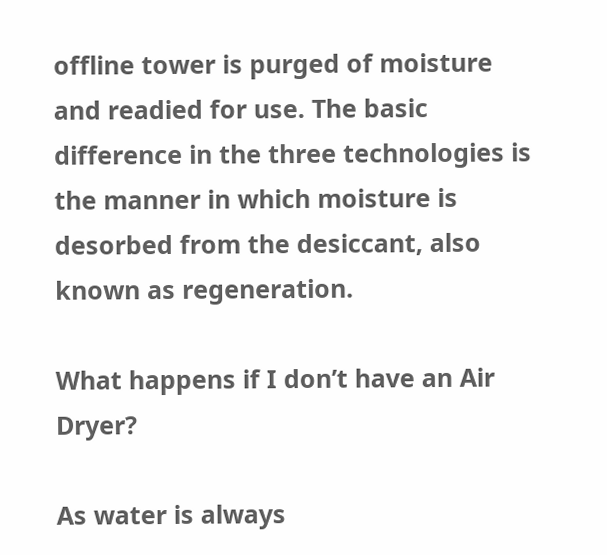offline tower is purged of moisture and readied for use. The basic difference in the three technologies is the manner in which moisture is desorbed from the desiccant, also known as regeneration.

What happens if I don’t have an Air Dryer?

As water is always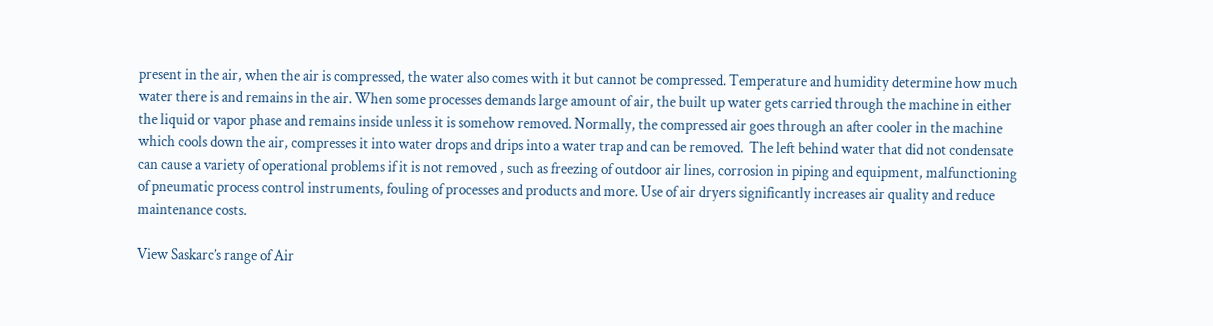present in the air, when the air is compressed, the water also comes with it but cannot be compressed. Temperature and humidity determine how much water there is and remains in the air. When some processes demands large amount of air, the built up water gets carried through the machine in either the liquid or vapor phase and remains inside unless it is somehow removed. Normally, the compressed air goes through an after cooler in the machine which cools down the air, compresses it into water drops and drips into a water trap and can be removed.  The left behind water that did not condensate can cause a variety of operational problems if it is not removed , such as freezing of outdoor air lines, corrosion in piping and equipment, malfunctioning of pneumatic process control instruments, fouling of processes and products and more. Use of air dryers significantly increases air quality and reduce maintenance costs.

View Saskarc’s range of Air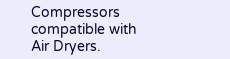Compressors compatible with Air Dryers.